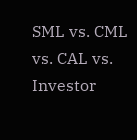SML vs. CML vs. CAL vs. Investor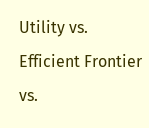Utility vs. Efficient Frontier vs.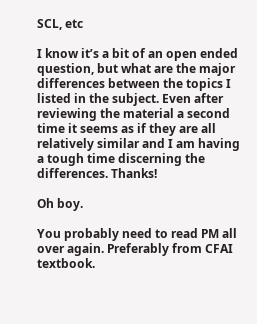SCL, etc

I know it’s a bit of an open ended question, but what are the major differences between the topics I listed in the subject. Even after reviewing the material a second time it seems as if they are all relatively similar and I am having a tough time discerning the differences. Thanks!

Oh boy.

You probably need to read PM all over again. Preferably from CFAI textbook.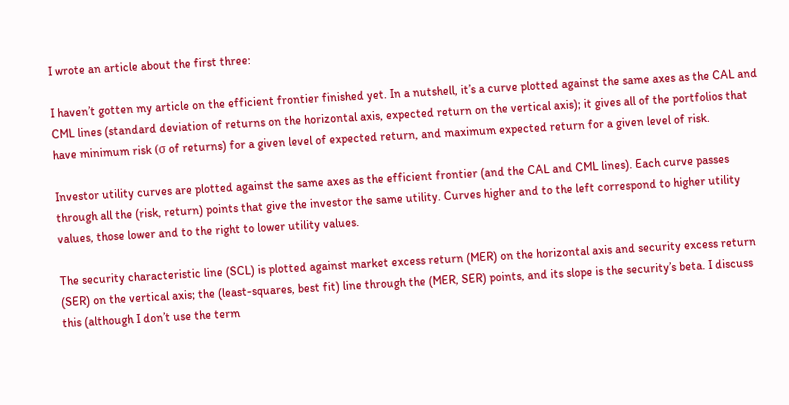I wrote an article about the first three:

I haven’t gotten my article on the efficient frontier finished yet. In a nutshell, it’s a curve plotted against the same axes as the CAL and CML lines (standard deviation of returns on the horizontal axis, expected return on the vertical axis); it gives all of the portfolios that have minimum risk (σ of returns) for a given level of expected return, and maximum expected return for a given level of risk.

Investor utility curves are plotted against the same axes as the efficient frontier (and the CAL and CML lines). Each curve passes through all the (risk, return) points that give the investor the same utility. Curves higher and to the left correspond to higher utility values, those lower and to the right to lower utility values.

The security characteristic line (SCL) is plotted against market excess return (MER) on the horizontal axis and security excess return (SER) on the vertical axis; the (least-squares, best fit) line through the (MER, SER) points, and its slope is the security’s beta. I discuss this (although I don’t use the term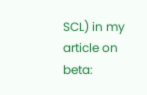SCL) in my article on beta: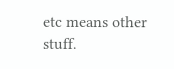etc means other stuff.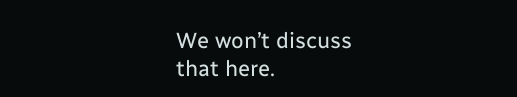We won’t discuss that here.